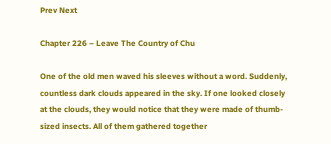Prev Next

Chapter 226 – Leave The Country of Chu

One of the old men waved his sleeves without a word. Suddenly, countless dark clouds appeared in the sky. If one looked closely at the clouds, they would notice that they were made of thumb-sized insects. All of them gathered together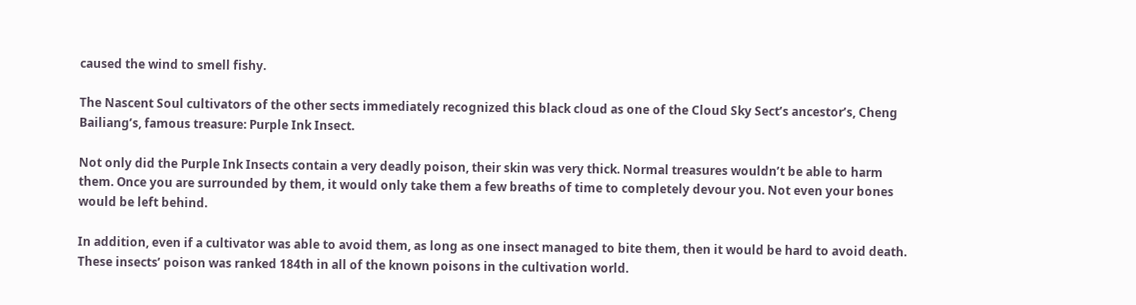caused the wind to smell fishy.

The Nascent Soul cultivators of the other sects immediately recognized this black cloud as one of the Cloud Sky Sect’s ancestor’s, Cheng Bailiang’s, famous treasure: Purple Ink Insect.

Not only did the Purple Ink Insects contain a very deadly poison, their skin was very thick. Normal treasures wouldn’t be able to harm them. Once you are surrounded by them, it would only take them a few breaths of time to completely devour you. Not even your bones would be left behind.

In addition, even if a cultivator was able to avoid them, as long as one insect managed to bite them, then it would be hard to avoid death. These insects’ poison was ranked 184th in all of the known poisons in the cultivation world.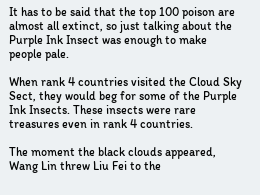It has to be said that the top 100 poison are almost all extinct, so just talking about the Purple Ink Insect was enough to make people pale.

When rank 4 countries visited the Cloud Sky Sect, they would beg for some of the Purple Ink Insects. These insects were rare treasures even in rank 4 countries.

The moment the black clouds appeared, Wang Lin threw Liu Fei to the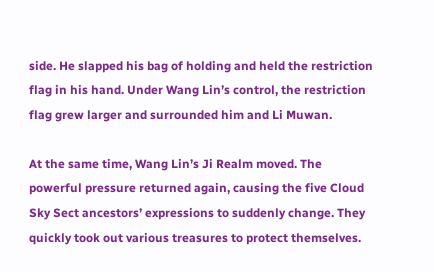side. He slapped his bag of holding and held the restriction flag in his hand. Under Wang Lin’s control, the restriction flag grew larger and surrounded him and Li Muwan.

At the same time, Wang Lin’s Ji Realm moved. The powerful pressure returned again, causing the five Cloud Sky Sect ancestors’ expressions to suddenly change. They quickly took out various treasures to protect themselves.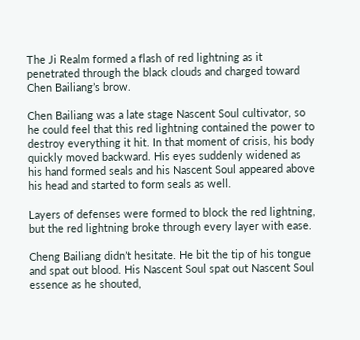The Ji Realm formed a flash of red lightning as it penetrated through the black clouds and charged toward Chen Bailiang’s brow.

Chen Bailiang was a late stage Nascent Soul cultivator, so he could feel that this red lightning contained the power to destroy everything it hit. In that moment of crisis, his body quickly moved backward. His eyes suddenly widened as his hand formed seals and his Nascent Soul appeared above his head and started to form seals as well.

Layers of defenses were formed to block the red lightning, but the red lightning broke through every layer with ease.

Cheng Bailiang didn’t hesitate. He bit the tip of his tongue and spat out blood. His Nascent Soul spat out Nascent Soul essence as he shouted,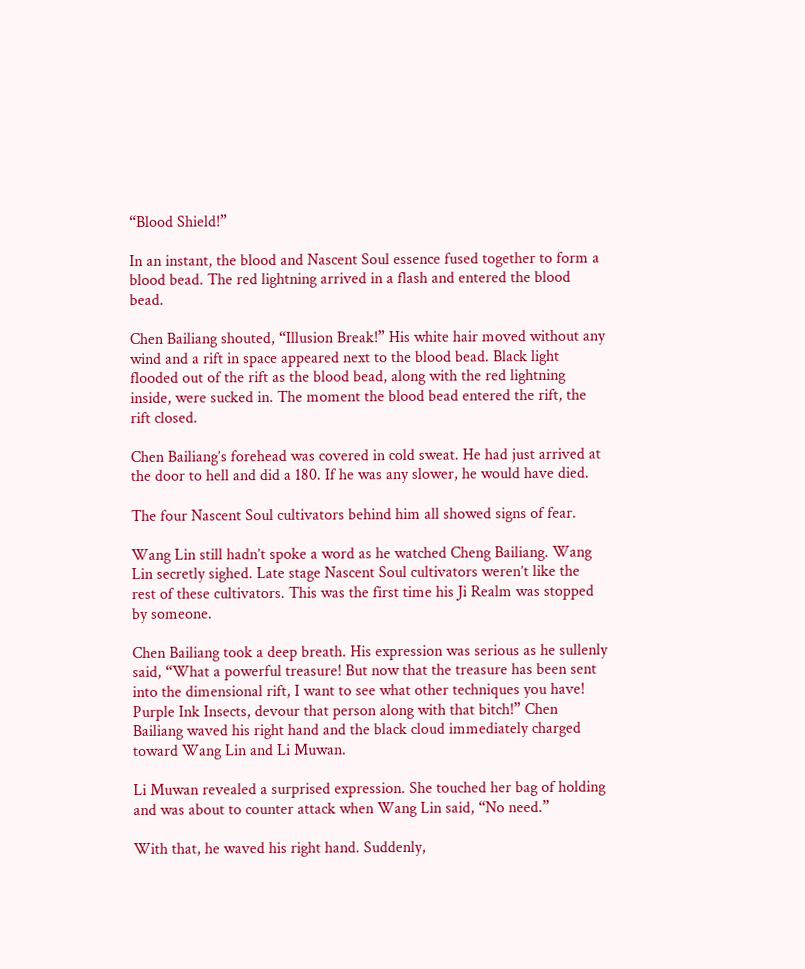“Blood Shield!”

In an instant, the blood and Nascent Soul essence fused together to form a blood bead. The red lightning arrived in a flash and entered the blood bead.

Chen Bailiang shouted, “Illusion Break!” His white hair moved without any wind and a rift in space appeared next to the blood bead. Black light flooded out of the rift as the blood bead, along with the red lightning inside, were sucked in. The moment the blood bead entered the rift, the rift closed.

Chen Bailiang’s forehead was covered in cold sweat. He had just arrived at the door to hell and did a 180. If he was any slower, he would have died.

The four Nascent Soul cultivators behind him all showed signs of fear.

Wang Lin still hadn’t spoke a word as he watched Cheng Bailiang. Wang Lin secretly sighed. Late stage Nascent Soul cultivators weren’t like the rest of these cultivators. This was the first time his Ji Realm was stopped by someone.

Chen Bailiang took a deep breath. His expression was serious as he sullenly said, “What a powerful treasure! But now that the treasure has been sent into the dimensional rift, I want to see what other techniques you have! Purple Ink Insects, devour that person along with that bitch!” Chen Bailiang waved his right hand and the black cloud immediately charged toward Wang Lin and Li Muwan.

Li Muwan revealed a surprised expression. She touched her bag of holding and was about to counter attack when Wang Lin said, “No need.”

With that, he waved his right hand. Suddenly,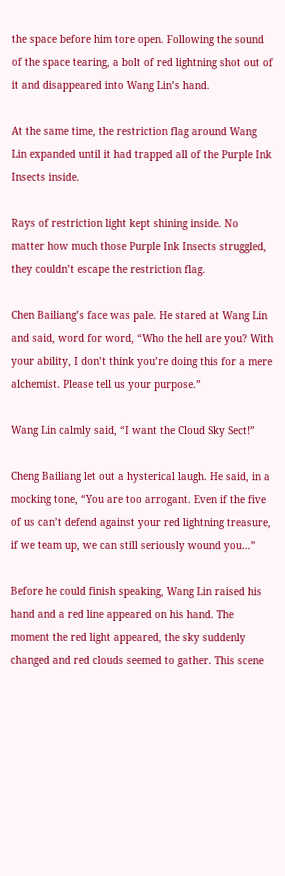the space before him tore open. Following the sound of the space tearing, a bolt of red lightning shot out of it and disappeared into Wang Lin’s hand.

At the same time, the restriction flag around Wang Lin expanded until it had trapped all of the Purple Ink Insects inside.

Rays of restriction light kept shining inside. No matter how much those Purple Ink Insects struggled, they couldn’t escape the restriction flag.

Chen Bailiang’s face was pale. He stared at Wang Lin and said, word for word, “Who the hell are you? With your ability, I don’t think you’re doing this for a mere alchemist. Please tell us your purpose.”

Wang Lin calmly said, “I want the Cloud Sky Sect!”

Cheng Bailiang let out a hysterical laugh. He said, in a mocking tone, “You are too arrogant. Even if the five of us can’t defend against your red lightning treasure, if we team up, we can still seriously wound you…”

Before he could finish speaking, Wang Lin raised his hand and a red line appeared on his hand. The moment the red light appeared, the sky suddenly changed and red clouds seemed to gather. This scene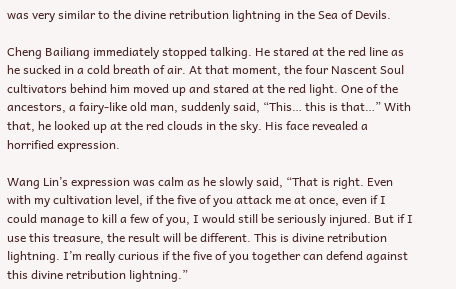was very similar to the divine retribution lightning in the Sea of Devils.

Cheng Bailiang immediately stopped talking. He stared at the red line as he sucked in a cold breath of air. At that moment, the four Nascent Soul cultivators behind him moved up and stared at the red light. One of the ancestors, a fairy-like old man, suddenly said, “This… this is that…” With that, he looked up at the red clouds in the sky. His face revealed a horrified expression.

Wang Lin’s expression was calm as he slowly said, “That is right. Even with my cultivation level, if the five of you attack me at once, even if I could manage to kill a few of you, I would still be seriously injured. But if I use this treasure, the result will be different. This is divine retribution lightning. I’m really curious if the five of you together can defend against this divine retribution lightning.”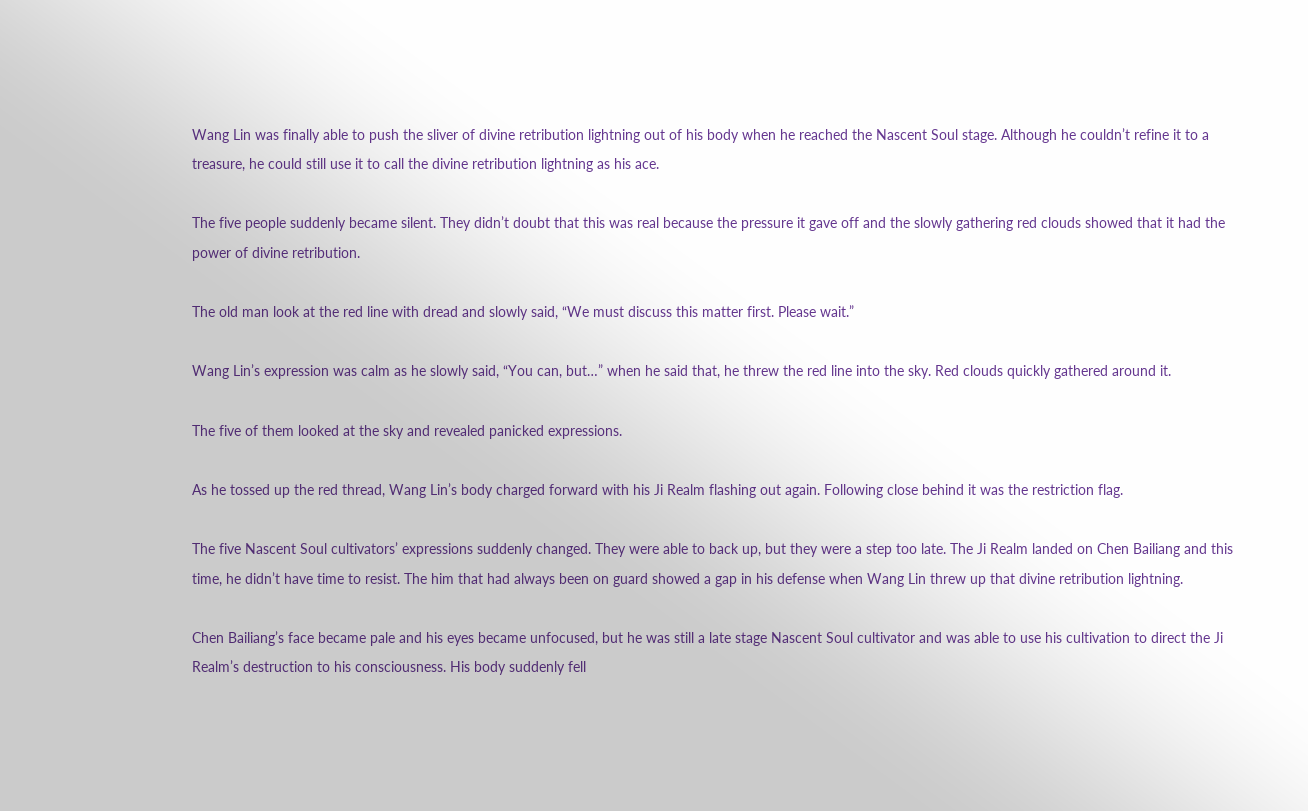Wang Lin was finally able to push the sliver of divine retribution lightning out of his body when he reached the Nascent Soul stage. Although he couldn’t refine it to a treasure, he could still use it to call the divine retribution lightning as his ace.

The five people suddenly became silent. They didn’t doubt that this was real because the pressure it gave off and the slowly gathering red clouds showed that it had the power of divine retribution.

The old man look at the red line with dread and slowly said, “We must discuss this matter first. Please wait.”

Wang Lin’s expression was calm as he slowly said, “You can, but…” when he said that, he threw the red line into the sky. Red clouds quickly gathered around it.

The five of them looked at the sky and revealed panicked expressions.

As he tossed up the red thread, Wang Lin’s body charged forward with his Ji Realm flashing out again. Following close behind it was the restriction flag.

The five Nascent Soul cultivators’ expressions suddenly changed. They were able to back up, but they were a step too late. The Ji Realm landed on Chen Bailiang and this time, he didn’t have time to resist. The him that had always been on guard showed a gap in his defense when Wang Lin threw up that divine retribution lightning.

Chen Bailiang’s face became pale and his eyes became unfocused, but he was still a late stage Nascent Soul cultivator and was able to use his cultivation to direct the Ji Realm’s destruction to his consciousness. His body suddenly fell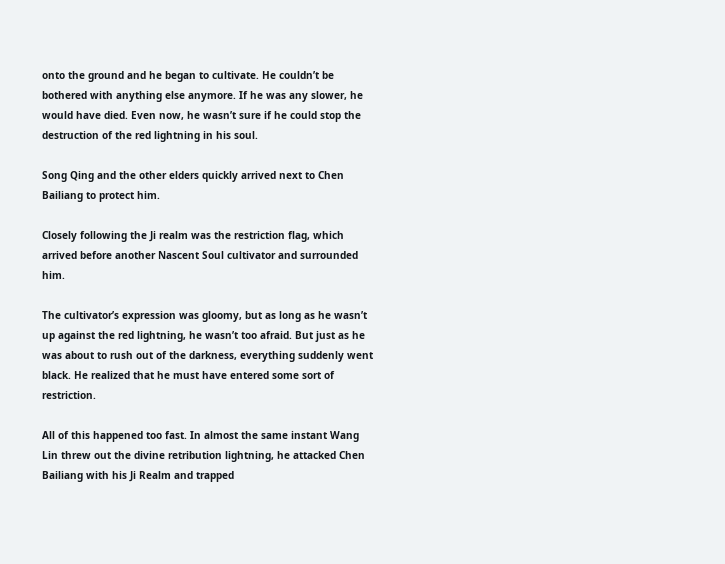onto the ground and he began to cultivate. He couldn’t be bothered with anything else anymore. If he was any slower, he would have died. Even now, he wasn’t sure if he could stop the destruction of the red lightning in his soul.

Song Qing and the other elders quickly arrived next to Chen Bailiang to protect him.

Closely following the Ji realm was the restriction flag, which arrived before another Nascent Soul cultivator and surrounded him.

The cultivator’s expression was gloomy, but as long as he wasn’t up against the red lightning, he wasn’t too afraid. But just as he was about to rush out of the darkness, everything suddenly went black. He realized that he must have entered some sort of restriction.

All of this happened too fast. In almost the same instant Wang Lin threw out the divine retribution lightning, he attacked Chen Bailiang with his Ji Realm and trapped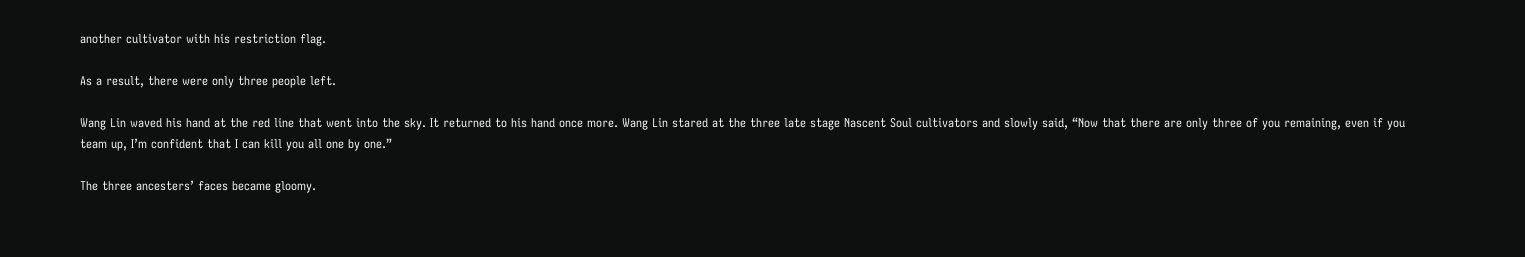another cultivator with his restriction flag.

As a result, there were only three people left.

Wang Lin waved his hand at the red line that went into the sky. It returned to his hand once more. Wang Lin stared at the three late stage Nascent Soul cultivators and slowly said, “Now that there are only three of you remaining, even if you team up, I’m confident that I can kill you all one by one.”

The three ancesters’ faces became gloomy.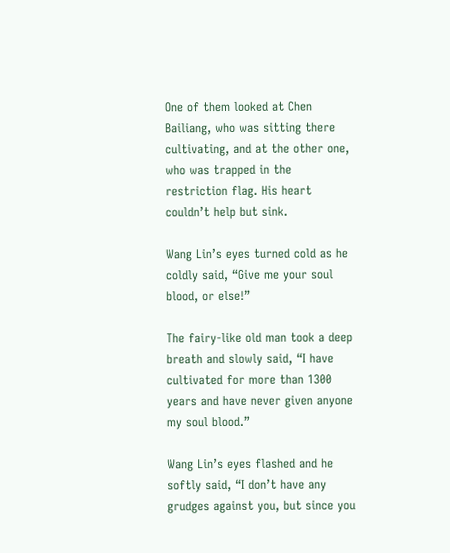One of them looked at Chen Bailiang, who was sitting there cultivating, and at the other one, who was trapped in the restriction flag. His heart couldn’t help but sink.

Wang Lin’s eyes turned cold as he coldly said, “Give me your soul blood, or else!”

The fairy-like old man took a deep breath and slowly said, “I have cultivated for more than 1300 years and have never given anyone my soul blood.”

Wang Lin’s eyes flashed and he softly said, “I don’t have any grudges against you, but since you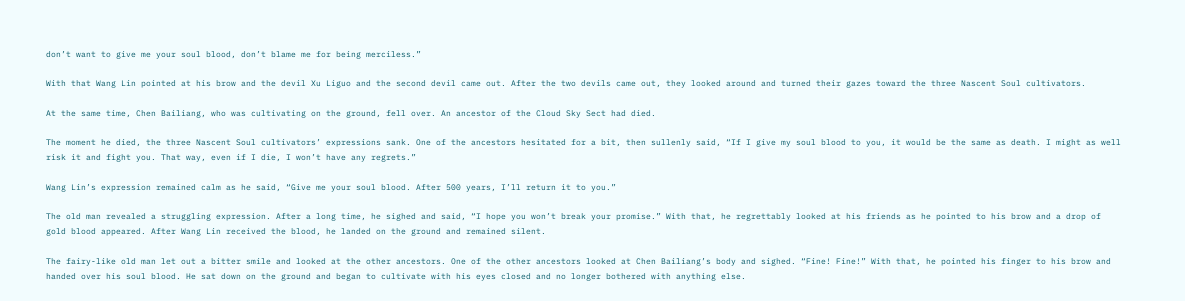don’t want to give me your soul blood, don’t blame me for being merciless.”

With that Wang Lin pointed at his brow and the devil Xu Liguo and the second devil came out. After the two devils came out, they looked around and turned their gazes toward the three Nascent Soul cultivators.

At the same time, Chen Bailiang, who was cultivating on the ground, fell over. An ancestor of the Cloud Sky Sect had died.

The moment he died, the three Nascent Soul cultivators’ expressions sank. One of the ancestors hesitated for a bit, then sullenly said, “If I give my soul blood to you, it would be the same as death. I might as well risk it and fight you. That way, even if I die, I won’t have any regrets.”

Wang Lin’s expression remained calm as he said, “Give me your soul blood. After 500 years, I’ll return it to you.”

The old man revealed a struggling expression. After a long time, he sighed and said, “I hope you won’t break your promise.” With that, he regrettably looked at his friends as he pointed to his brow and a drop of gold blood appeared. After Wang Lin received the blood, he landed on the ground and remained silent.

The fairy-like old man let out a bitter smile and looked at the other ancestors. One of the other ancestors looked at Chen Bailiang’s body and sighed. “Fine! Fine!” With that, he pointed his finger to his brow and handed over his soul blood. He sat down on the ground and began to cultivate with his eyes closed and no longer bothered with anything else.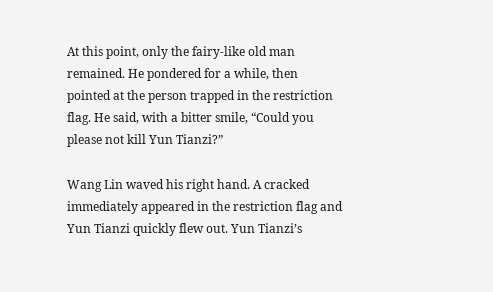At this point, only the fairy-like old man remained. He pondered for a while, then pointed at the person trapped in the restriction flag. He said, with a bitter smile, “Could you please not kill Yun Tianzi?”

Wang Lin waved his right hand. A cracked immediately appeared in the restriction flag and Yun Tianzi quickly flew out. Yun Tianzi’s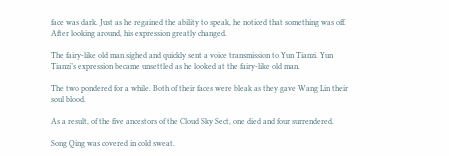face was dark. Just as he regained the ability to speak, he noticed that something was off. After looking around, his expression greatly changed.

The fairy-like old man sighed and quickly sent a voice transmission to Yun Tianzi. Yun Tianzi’s expression became unsettled as he looked at the fairy-like old man.

The two pondered for a while. Both of their faces were bleak as they gave Wang Lin their soul blood.

As a result, of the five ancestors of the Cloud Sky Sect, one died and four surrendered.

Song Qing was covered in cold sweat.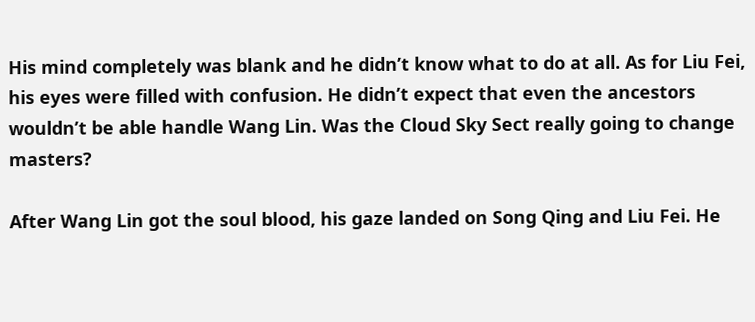His mind completely was blank and he didn’t know what to do at all. As for Liu Fei, his eyes were filled with confusion. He didn’t expect that even the ancestors wouldn’t be able handle Wang Lin. Was the Cloud Sky Sect really going to change masters?

After Wang Lin got the soul blood, his gaze landed on Song Qing and Liu Fei. He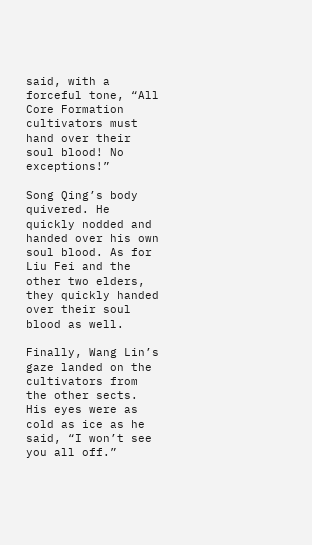said, with a forceful tone, “All Core Formation cultivators must hand over their soul blood! No exceptions!”

Song Qing’s body quivered. He quickly nodded and handed over his own soul blood. As for Liu Fei and the other two elders, they quickly handed over their soul blood as well.

Finally, Wang Lin’s gaze landed on the cultivators from the other sects. His eyes were as cold as ice as he said, “I won’t see you all off.”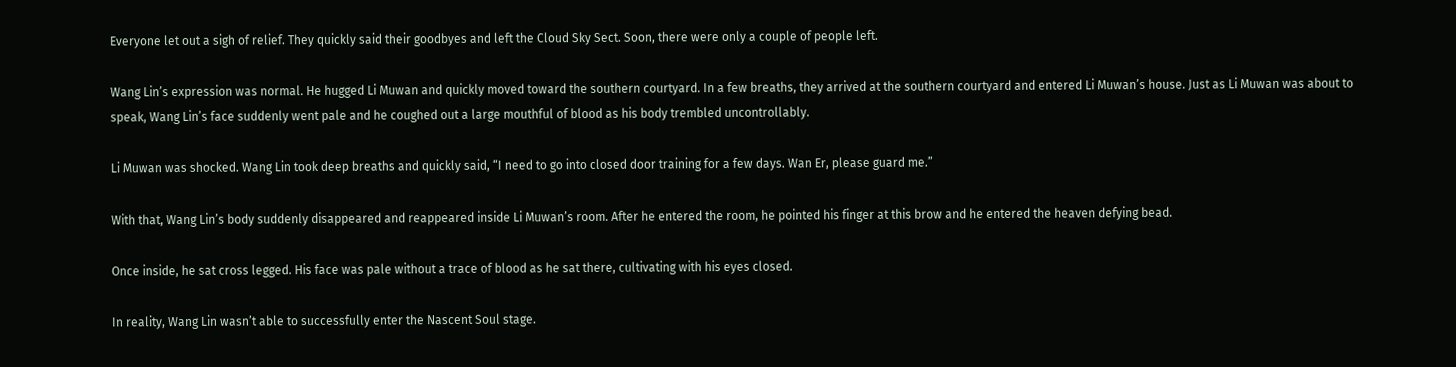Everyone let out a sigh of relief. They quickly said their goodbyes and left the Cloud Sky Sect. Soon, there were only a couple of people left.

Wang Lin’s expression was normal. He hugged Li Muwan and quickly moved toward the southern courtyard. In a few breaths, they arrived at the southern courtyard and entered Li Muwan’s house. Just as Li Muwan was about to speak, Wang Lin’s face suddenly went pale and he coughed out a large mouthful of blood as his body trembled uncontrollably.

Li Muwan was shocked. Wang Lin took deep breaths and quickly said, “I need to go into closed door training for a few days. Wan Er, please guard me.”

With that, Wang Lin’s body suddenly disappeared and reappeared inside Li Muwan’s room. After he entered the room, he pointed his finger at this brow and he entered the heaven defying bead.

Once inside, he sat cross legged. His face was pale without a trace of blood as he sat there, cultivating with his eyes closed.

In reality, Wang Lin wasn’t able to successfully enter the Nascent Soul stage.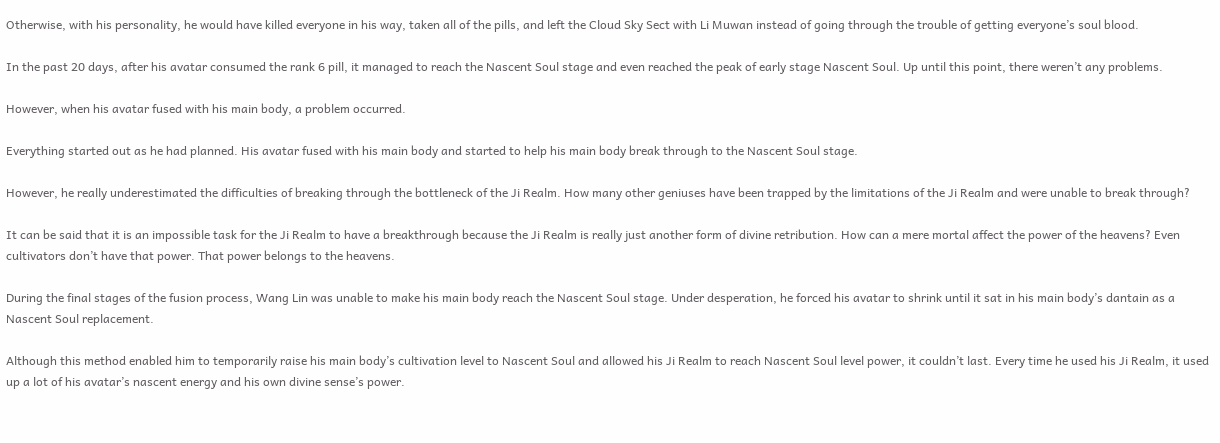Otherwise, with his personality, he would have killed everyone in his way, taken all of the pills, and left the Cloud Sky Sect with Li Muwan instead of going through the trouble of getting everyone’s soul blood.

In the past 20 days, after his avatar consumed the rank 6 pill, it managed to reach the Nascent Soul stage and even reached the peak of early stage Nascent Soul. Up until this point, there weren’t any problems.

However, when his avatar fused with his main body, a problem occurred.

Everything started out as he had planned. His avatar fused with his main body and started to help his main body break through to the Nascent Soul stage.

However, he really underestimated the difficulties of breaking through the bottleneck of the Ji Realm. How many other geniuses have been trapped by the limitations of the Ji Realm and were unable to break through?

It can be said that it is an impossible task for the Ji Realm to have a breakthrough because the Ji Realm is really just another form of divine retribution. How can a mere mortal affect the power of the heavens? Even cultivators don’t have that power. That power belongs to the heavens.

During the final stages of the fusion process, Wang Lin was unable to make his main body reach the Nascent Soul stage. Under desperation, he forced his avatar to shrink until it sat in his main body’s dantain as a Nascent Soul replacement.

Although this method enabled him to temporarily raise his main body’s cultivation level to Nascent Soul and allowed his Ji Realm to reach Nascent Soul level power, it couldn’t last. Every time he used his Ji Realm, it used up a lot of his avatar’s nascent energy and his own divine sense’s power.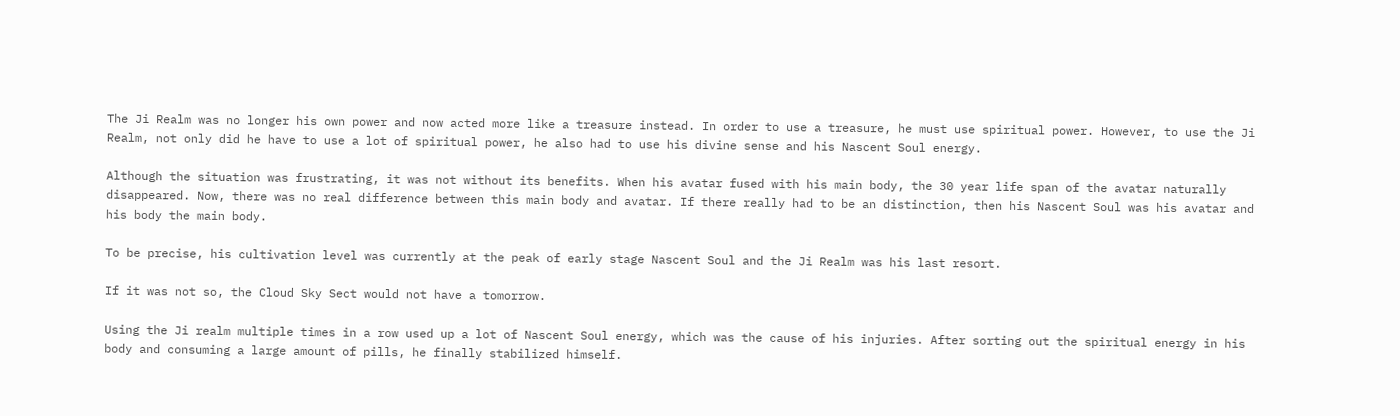The Ji Realm was no longer his own power and now acted more like a treasure instead. In order to use a treasure, he must use spiritual power. However, to use the Ji Realm, not only did he have to use a lot of spiritual power, he also had to use his divine sense and his Nascent Soul energy.

Although the situation was frustrating, it was not without its benefits. When his avatar fused with his main body, the 30 year life span of the avatar naturally disappeared. Now, there was no real difference between this main body and avatar. If there really had to be an distinction, then his Nascent Soul was his avatar and his body the main body.

To be precise, his cultivation level was currently at the peak of early stage Nascent Soul and the Ji Realm was his last resort.

If it was not so, the Cloud Sky Sect would not have a tomorrow.

Using the Ji realm multiple times in a row used up a lot of Nascent Soul energy, which was the cause of his injuries. After sorting out the spiritual energy in his body and consuming a large amount of pills, he finally stabilized himself.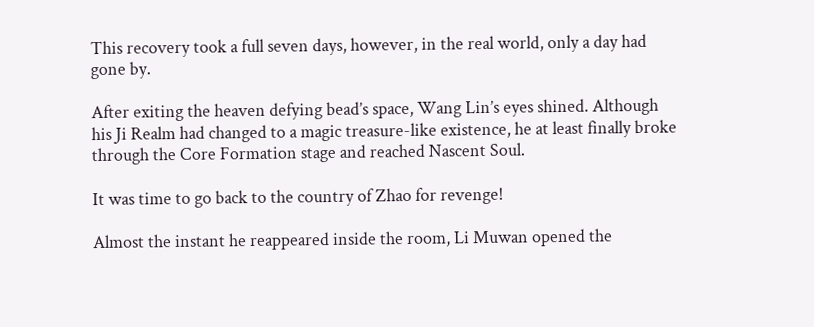This recovery took a full seven days, however, in the real world, only a day had gone by.

After exiting the heaven defying bead’s space, Wang Lin’s eyes shined. Although his Ji Realm had changed to a magic treasure-like existence, he at least finally broke through the Core Formation stage and reached Nascent Soul.

It was time to go back to the country of Zhao for revenge!

Almost the instant he reappeared inside the room, Li Muwan opened the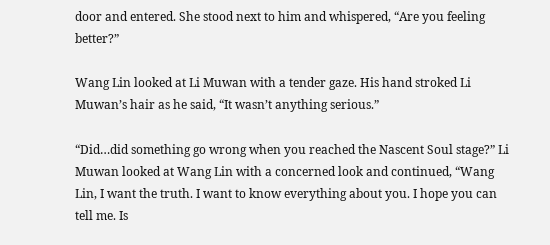door and entered. She stood next to him and whispered, “Are you feeling better?”

Wang Lin looked at Li Muwan with a tender gaze. His hand stroked Li Muwan’s hair as he said, “It wasn’t anything serious.”

“Did…did something go wrong when you reached the Nascent Soul stage?” Li Muwan looked at Wang Lin with a concerned look and continued, “Wang Lin, I want the truth. I want to know everything about you. I hope you can tell me. Is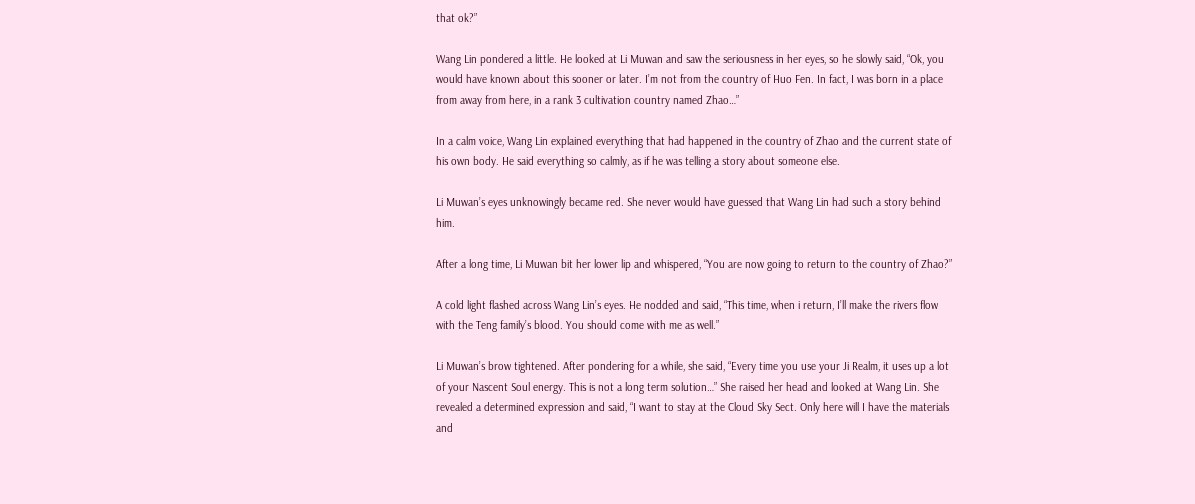that ok?”

Wang Lin pondered a little. He looked at Li Muwan and saw the seriousness in her eyes, so he slowly said, “Ok, you would have known about this sooner or later. I’m not from the country of Huo Fen. In fact, I was born in a place from away from here, in a rank 3 cultivation country named Zhao…”

In a calm voice, Wang Lin explained everything that had happened in the country of Zhao and the current state of his own body. He said everything so calmly, as if he was telling a story about someone else.

Li Muwan’s eyes unknowingly became red. She never would have guessed that Wang Lin had such a story behind him.

After a long time, Li Muwan bit her lower lip and whispered, “You are now going to return to the country of Zhao?”

A cold light flashed across Wang Lin’s eyes. He nodded and said, “This time, when i return, I’ll make the rivers flow with the Teng family’s blood. You should come with me as well.”

Li Muwan’s brow tightened. After pondering for a while, she said, “Every time you use your Ji Realm, it uses up a lot of your Nascent Soul energy. This is not a long term solution…” She raised her head and looked at Wang Lin. She revealed a determined expression and said, “I want to stay at the Cloud Sky Sect. Only here will I have the materials and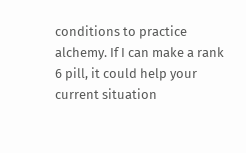conditions to practice alchemy. If I can make a rank 6 pill, it could help your current situation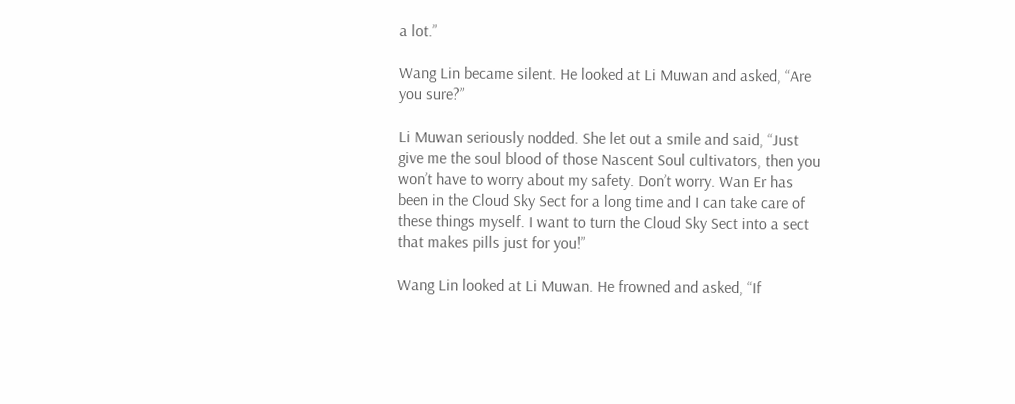a lot.”

Wang Lin became silent. He looked at Li Muwan and asked, “Are you sure?”

Li Muwan seriously nodded. She let out a smile and said, “Just give me the soul blood of those Nascent Soul cultivators, then you won’t have to worry about my safety. Don’t worry. Wan Er has been in the Cloud Sky Sect for a long time and I can take care of these things myself. I want to turn the Cloud Sky Sect into a sect that makes pills just for you!”

Wang Lin looked at Li Muwan. He frowned and asked, “If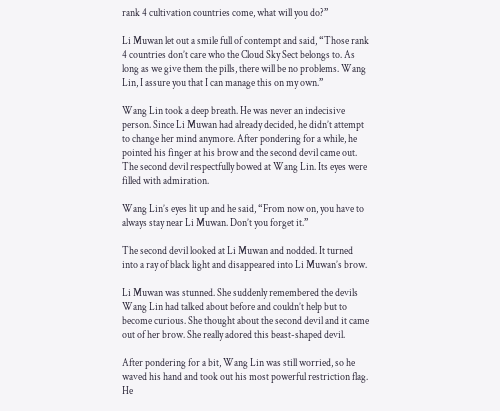rank 4 cultivation countries come, what will you do?”

Li Muwan let out a smile full of contempt and said, “Those rank 4 countries don’t care who the Cloud Sky Sect belongs to. As long as we give them the pills, there will be no problems. Wang Lin, I assure you that I can manage this on my own.”

Wang Lin took a deep breath. He was never an indecisive person. Since Li Muwan had already decided, he didn’t attempt to change her mind anymore. After pondering for a while, he pointed his finger at his brow and the second devil came out. The second devil respectfully bowed at Wang Lin. Its eyes were filled with admiration.

Wang Lin’s eyes lit up and he said, “From now on, you have to always stay near Li Muwan. Don’t you forget it.”

The second devil looked at Li Muwan and nodded. It turned into a ray of black light and disappeared into Li Muwan’s brow.

Li Muwan was stunned. She suddenly remembered the devils Wang Lin had talked about before and couldn’t help but to become curious. She thought about the second devil and it came out of her brow. She really adored this beast-shaped devil.

After pondering for a bit, Wang Lin was still worried, so he waved his hand and took out his most powerful restriction flag. He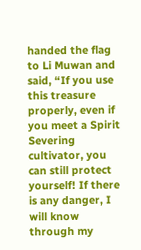handed the flag to Li Muwan and said, “If you use this treasure properly, even if you meet a Spirit Severing cultivator, you can still protect yourself! If there is any danger, I will know through my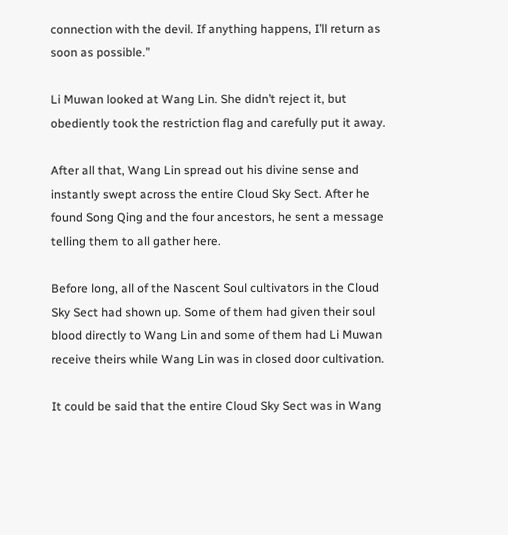connection with the devil. If anything happens, I’ll return as soon as possible.”

Li Muwan looked at Wang Lin. She didn’t reject it, but obediently took the restriction flag and carefully put it away.

After all that, Wang Lin spread out his divine sense and instantly swept across the entire Cloud Sky Sect. After he found Song Qing and the four ancestors, he sent a message telling them to all gather here.

Before long, all of the Nascent Soul cultivators in the Cloud Sky Sect had shown up. Some of them had given their soul blood directly to Wang Lin and some of them had Li Muwan receive theirs while Wang Lin was in closed door cultivation.

It could be said that the entire Cloud Sky Sect was in Wang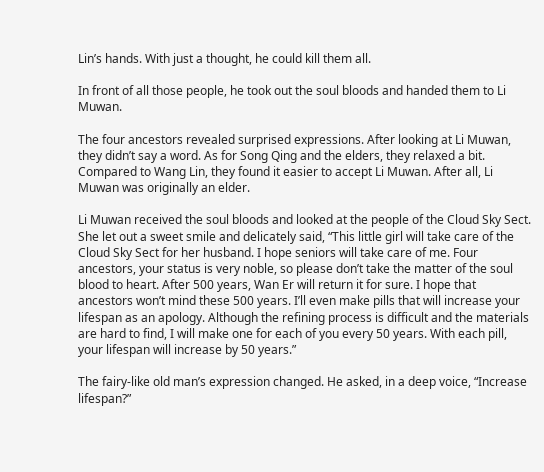Lin’s hands. With just a thought, he could kill them all.

In front of all those people, he took out the soul bloods and handed them to Li Muwan.

The four ancestors revealed surprised expressions. After looking at Li Muwan, they didn’t say a word. As for Song Qing and the elders, they relaxed a bit. Compared to Wang Lin, they found it easier to accept Li Muwan. After all, Li Muwan was originally an elder.

Li Muwan received the soul bloods and looked at the people of the Cloud Sky Sect. She let out a sweet smile and delicately said, “This little girl will take care of the Cloud Sky Sect for her husband. I hope seniors will take care of me. Four ancestors, your status is very noble, so please don’t take the matter of the soul blood to heart. After 500 years, Wan Er will return it for sure. I hope that ancestors won’t mind these 500 years. I’ll even make pills that will increase your lifespan as an apology. Although the refining process is difficult and the materials are hard to find, I will make one for each of you every 50 years. With each pill, your lifespan will increase by 50 years.”

The fairy-like old man’s expression changed. He asked, in a deep voice, “Increase lifespan?”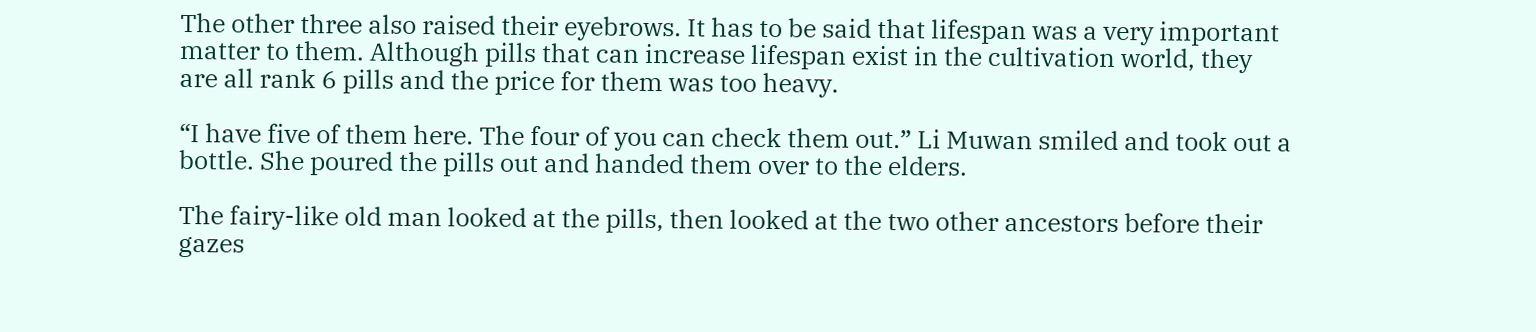The other three also raised their eyebrows. It has to be said that lifespan was a very important matter to them. Although pills that can increase lifespan exist in the cultivation world, they are all rank 6 pills and the price for them was too heavy.

“I have five of them here. The four of you can check them out.” Li Muwan smiled and took out a bottle. She poured the pills out and handed them over to the elders.

The fairy-like old man looked at the pills, then looked at the two other ancestors before their gazes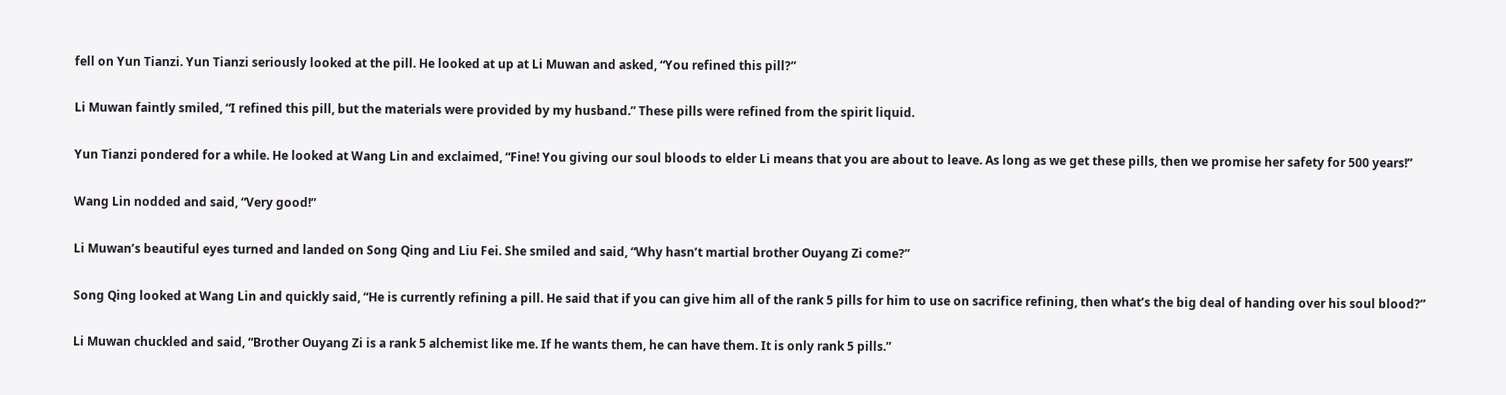fell on Yun Tianzi. Yun Tianzi seriously looked at the pill. He looked at up at Li Muwan and asked, “You refined this pill?”

Li Muwan faintly smiled, “I refined this pill, but the materials were provided by my husband.” These pills were refined from the spirit liquid.

Yun Tianzi pondered for a while. He looked at Wang Lin and exclaimed, “Fine! You giving our soul bloods to elder Li means that you are about to leave. As long as we get these pills, then we promise her safety for 500 years!”

Wang Lin nodded and said, “Very good!”

Li Muwan’s beautiful eyes turned and landed on Song Qing and Liu Fei. She smiled and said, “Why hasn’t martial brother Ouyang Zi come?”

Song Qing looked at Wang Lin and quickly said, “He is currently refining a pill. He said that if you can give him all of the rank 5 pills for him to use on sacrifice refining, then what’s the big deal of handing over his soul blood?”

Li Muwan chuckled and said, “Brother Ouyang Zi is a rank 5 alchemist like me. If he wants them, he can have them. It is only rank 5 pills.”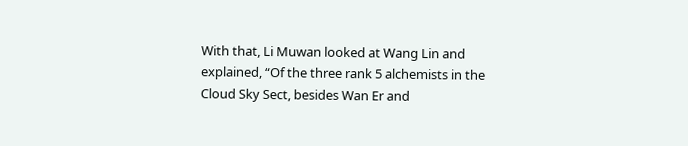With that, Li Muwan looked at Wang Lin and explained, “Of the three rank 5 alchemists in the Cloud Sky Sect, besides Wan Er and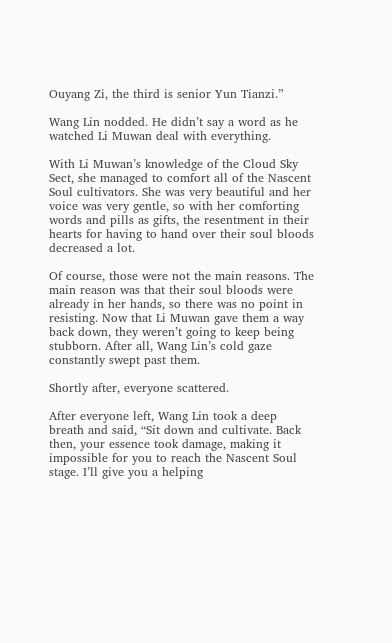Ouyang Zi, the third is senior Yun Tianzi.”

Wang Lin nodded. He didn’t say a word as he watched Li Muwan deal with everything.

With Li Muwan’s knowledge of the Cloud Sky Sect, she managed to comfort all of the Nascent Soul cultivators. She was very beautiful and her voice was very gentle, so with her comforting words and pills as gifts, the resentment in their hearts for having to hand over their soul bloods decreased a lot.

Of course, those were not the main reasons. The main reason was that their soul bloods were already in her hands, so there was no point in resisting. Now that Li Muwan gave them a way back down, they weren’t going to keep being stubborn. After all, Wang Lin’s cold gaze constantly swept past them.

Shortly after, everyone scattered.

After everyone left, Wang Lin took a deep breath and said, “Sit down and cultivate. Back then, your essence took damage, making it impossible for you to reach the Nascent Soul stage. I’ll give you a helping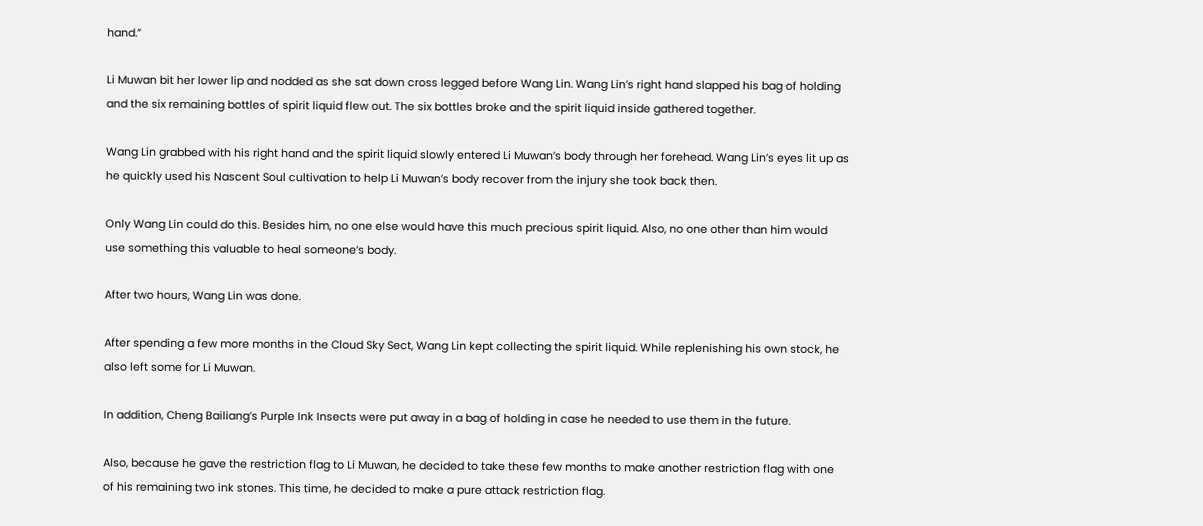hand.”

Li Muwan bit her lower lip and nodded as she sat down cross legged before Wang Lin. Wang Lin’s right hand slapped his bag of holding and the six remaining bottles of spirit liquid flew out. The six bottles broke and the spirit liquid inside gathered together.

Wang Lin grabbed with his right hand and the spirit liquid slowly entered Li Muwan’s body through her forehead. Wang Lin’s eyes lit up as he quickly used his Nascent Soul cultivation to help Li Muwan’s body recover from the injury she took back then.

Only Wang Lin could do this. Besides him, no one else would have this much precious spirit liquid. Also, no one other than him would use something this valuable to heal someone’s body.

After two hours, Wang Lin was done.

After spending a few more months in the Cloud Sky Sect, Wang Lin kept collecting the spirit liquid. While replenishing his own stock, he also left some for Li Muwan.

In addition, Cheng Bailiang’s Purple Ink Insects were put away in a bag of holding in case he needed to use them in the future.

Also, because he gave the restriction flag to Li Muwan, he decided to take these few months to make another restriction flag with one of his remaining two ink stones. This time, he decided to make a pure attack restriction flag.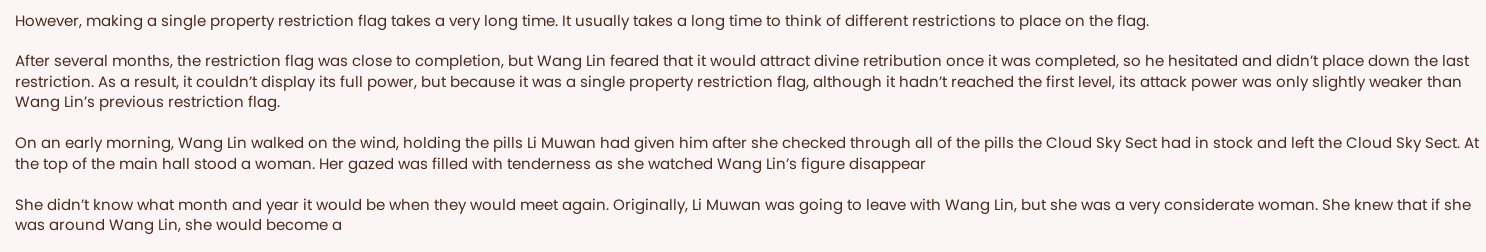However, making a single property restriction flag takes a very long time. It usually takes a long time to think of different restrictions to place on the flag.

After several months, the restriction flag was close to completion, but Wang Lin feared that it would attract divine retribution once it was completed, so he hesitated and didn’t place down the last restriction. As a result, it couldn’t display its full power, but because it was a single property restriction flag, although it hadn’t reached the first level, its attack power was only slightly weaker than Wang Lin’s previous restriction flag.

On an early morning, Wang Lin walked on the wind, holding the pills Li Muwan had given him after she checked through all of the pills the Cloud Sky Sect had in stock and left the Cloud Sky Sect. At the top of the main hall stood a woman. Her gazed was filled with tenderness as she watched Wang Lin’s figure disappear

She didn’t know what month and year it would be when they would meet again. Originally, Li Muwan was going to leave with Wang Lin, but she was a very considerate woman. She knew that if she was around Wang Lin, she would become a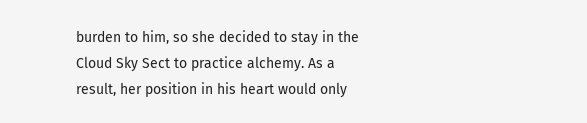burden to him, so she decided to stay in the Cloud Sky Sect to practice alchemy. As a result, her position in his heart would only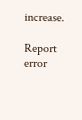increase.

Report error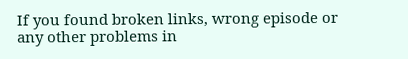If you found broken links, wrong episode or any other problems in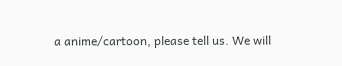a anime/cartoon, please tell us. We will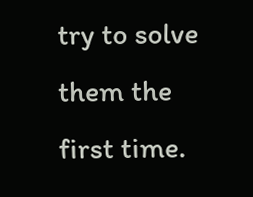try to solve them the first time.